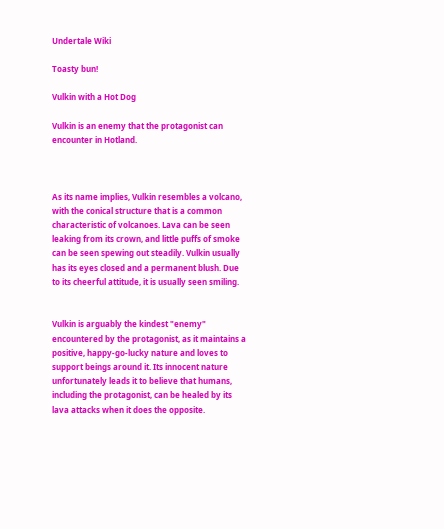Undertale Wiki

Toasty bun!

Vulkin with a Hot Dog

Vulkin is an enemy that the protagonist can encounter in Hotland.



As its name implies, Vulkin resembles a volcano, with the conical structure that is a common characteristic of volcanoes. Lava can be seen leaking from its crown, and little puffs of smoke can be seen spewing out steadily. Vulkin usually has its eyes closed and a permanent blush. Due to its cheerful attitude, it is usually seen smiling.


Vulkin is arguably the kindest "enemy" encountered by the protagonist, as it maintains a positive, happy-go-lucky nature and loves to support beings around it. Its innocent nature unfortunately leads it to believe that humans, including the protagonist, can be healed by its lava attacks when it does the opposite.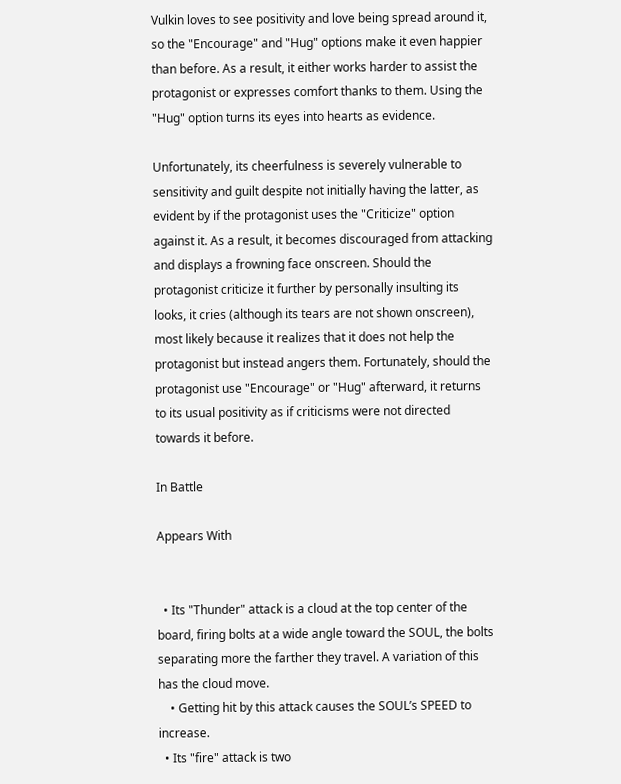Vulkin loves to see positivity and love being spread around it, so the "Encourage" and "Hug" options make it even happier than before. As a result, it either works harder to assist the protagonist or expresses comfort thanks to them. Using the "Hug" option turns its eyes into hearts as evidence.

Unfortunately, its cheerfulness is severely vulnerable to sensitivity and guilt despite not initially having the latter, as evident by if the protagonist uses the "Criticize" option against it. As a result, it becomes discouraged from attacking and displays a frowning face onscreen. Should the protagonist criticize it further by personally insulting its looks, it cries (although its tears are not shown onscreen), most likely because it realizes that it does not help the protagonist but instead angers them. Fortunately, should the protagonist use "Encourage" or "Hug" afterward, it returns to its usual positivity as if criticisms were not directed towards it before.

In Battle

Appears With


  • Its "Thunder" attack is a cloud at the top center of the board, firing bolts at a wide angle toward the SOUL, the bolts separating more the farther they travel. A variation of this has the cloud move.
    • Getting hit by this attack causes the SOUL’s SPEED to increase.
  • Its "fire" attack is two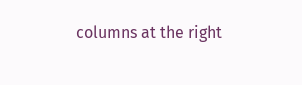columns at the right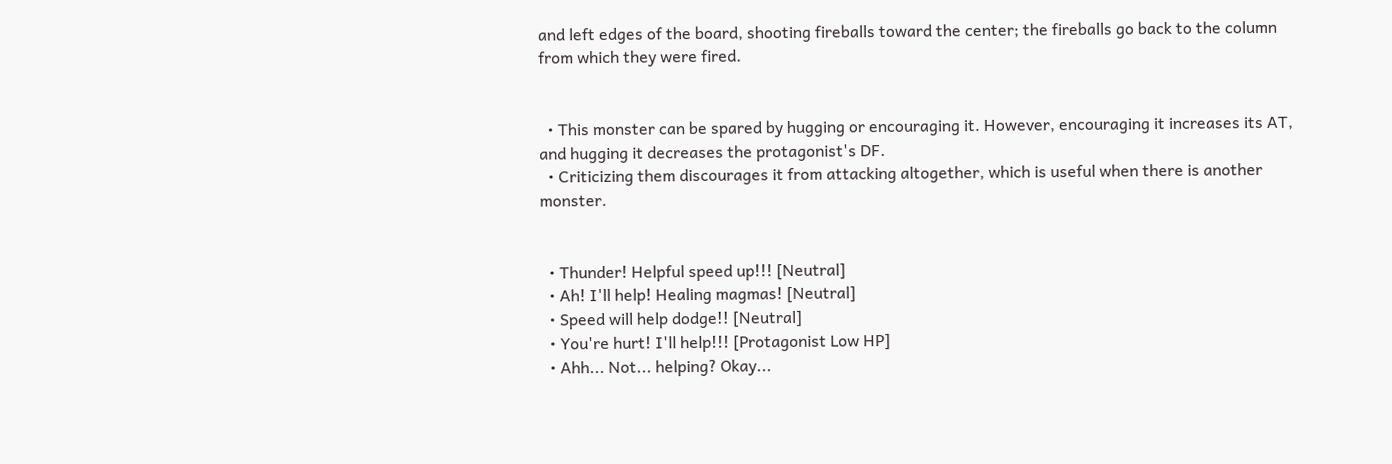and left edges of the board, shooting fireballs toward the center; the fireballs go back to the column from which they were fired.


  • This monster can be spared by hugging or encouraging it. However, encouraging it increases its AT, and hugging it decreases the protagonist's DF.
  • Criticizing them discourages it from attacking altogether, which is useful when there is another monster.


  • Thunder! Helpful speed up!!! [Neutral]
  • Ah! I'll help! Healing magmas! [Neutral]
  • Speed will help dodge!! [Neutral]
  • You're hurt! I'll help!!! [Protagonist Low HP]
  • Ahh... Not... helping? Okay...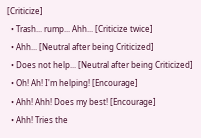[Criticize]
  • Trash... rump... Ahh... [Criticize twice]
  • Ahh... [Neutral after being Criticized]
  • Does not help... [Neutral after being Criticized]
  • Oh! Ah! I'm helping! [Encourage]
  • Ahh! Ahh! Does my best! [Encourage]
  • Ahh! Tries the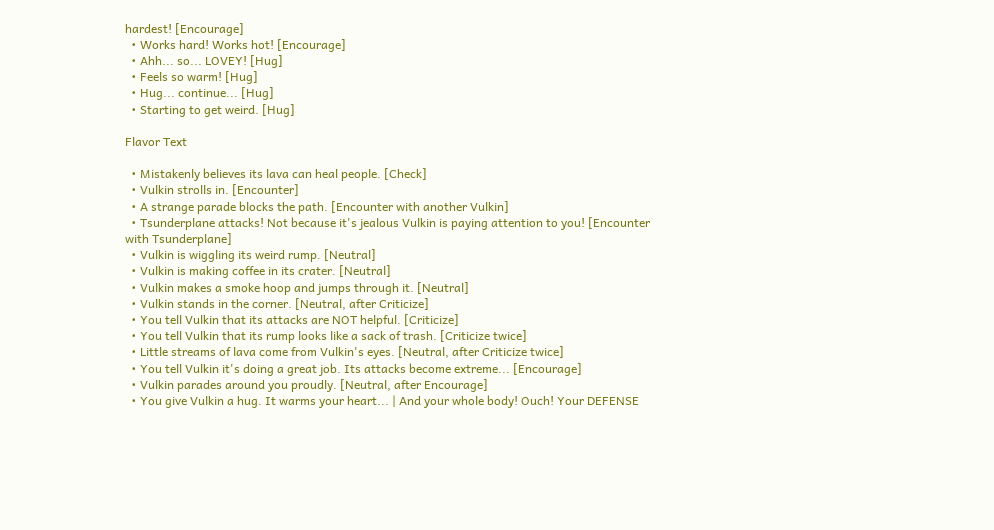hardest! [Encourage]
  • Works hard! Works hot! [Encourage]
  • Ahh... so... LOVEY! [Hug]
  • Feels so warm! [Hug]
  • Hug... continue... [Hug]
  • Starting to get weird. [Hug]

Flavor Text

  • Mistakenly believes its lava can heal people. [Check]
  • Vulkin strolls in. [Encounter]
  • A strange parade blocks the path. [Encounter with another Vulkin]
  • Tsunderplane attacks! Not because it's jealous Vulkin is paying attention to you! [Encounter with Tsunderplane]
  • Vulkin is wiggling its weird rump. [Neutral]
  • Vulkin is making coffee in its crater. [Neutral]
  • Vulkin makes a smoke hoop and jumps through it. [Neutral]
  • Vulkin stands in the corner. [Neutral, after Criticize]
  • You tell Vulkin that its attacks are NOT helpful. [Criticize]
  • You tell Vulkin that its rump looks like a sack of trash. [Criticize twice]
  • Little streams of lava come from Vulkin's eyes. [Neutral, after Criticize twice]
  • You tell Vulkin it's doing a great job. Its attacks become extreme... [Encourage]
  • Vulkin parades around you proudly. [Neutral, after Encourage]
  • You give Vulkin a hug. It warms your heart... | And your whole body! Ouch! Your DEFENSE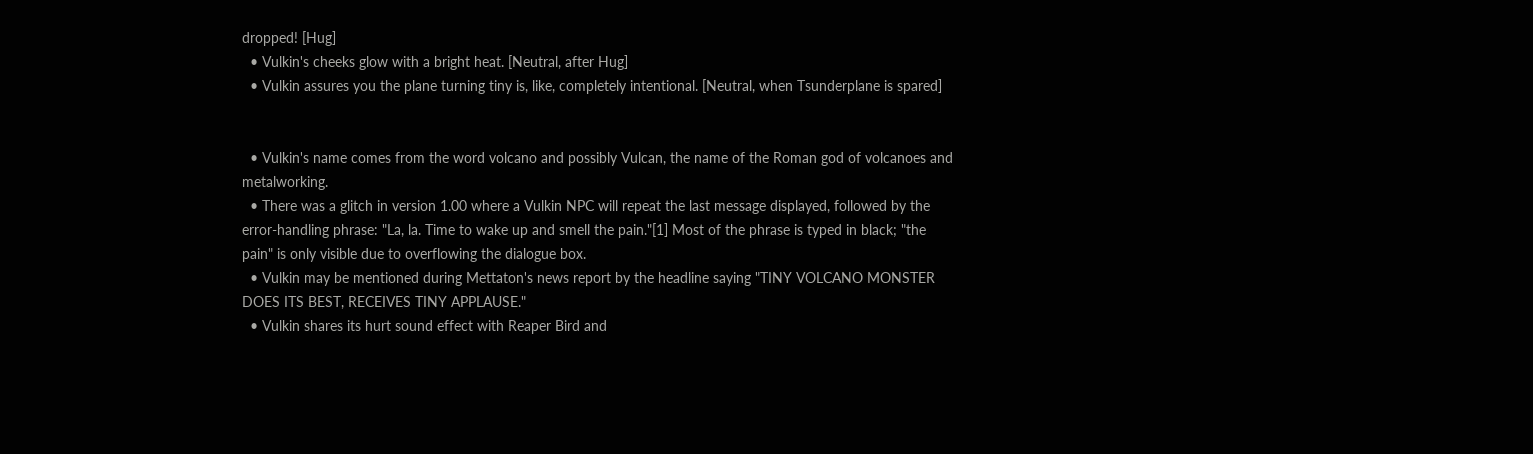dropped! [Hug]
  • Vulkin's cheeks glow with a bright heat. [Neutral, after Hug]
  • Vulkin assures you the plane turning tiny is, like, completely intentional. [Neutral, when Tsunderplane is spared]


  • Vulkin's name comes from the word volcano and possibly Vulcan, the name of the Roman god of volcanoes and metalworking.
  • There was a glitch in version 1.00 where a Vulkin NPC will repeat the last message displayed, followed by the error-handling phrase: "La, la. Time to wake up and smell the pain."[1] Most of the phrase is typed in black; "the pain" is only visible due to overflowing the dialogue box.
  • Vulkin may be mentioned during Mettaton's news report by the headline saying "TINY VOLCANO MONSTER DOES ITS BEST, RECEIVES TINY APPLAUSE."
  • Vulkin shares its hurt sound effect with Reaper Bird and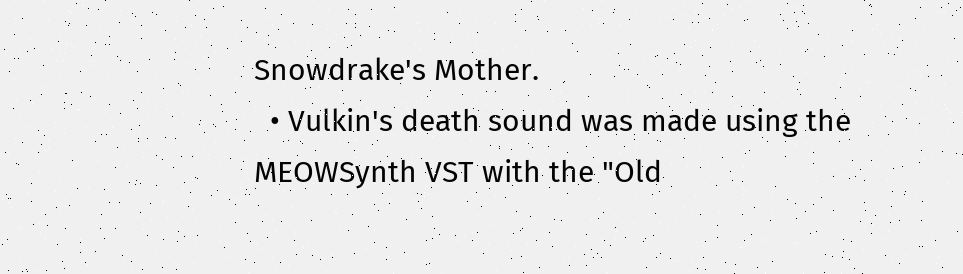Snowdrake's Mother.
  • Vulkin's death sound was made using the MEOWSynth VST with the "Old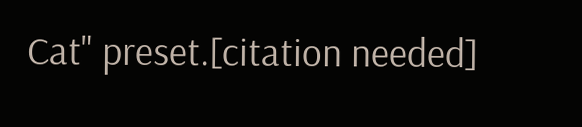Cat" preset.[citation needed]